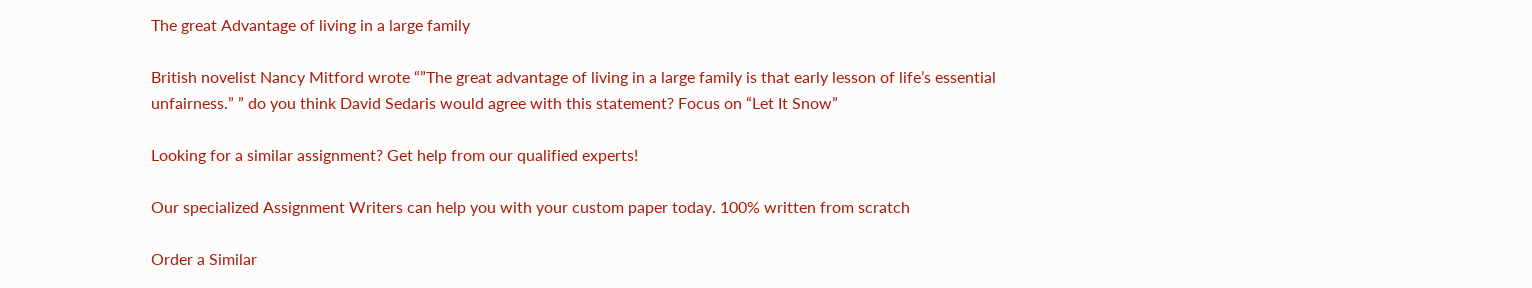The great Advantage of living in a large family

British novelist Nancy Mitford wrote “”The great advantage of living in a large family is that early lesson of life’s essential unfairness.” ” do you think David Sedaris would agree with this statement? Focus on “Let It Snow”

Looking for a similar assignment? Get help from our qualified experts!

Our specialized Assignment Writers can help you with your custom paper today. 100% written from scratch

Order a Similar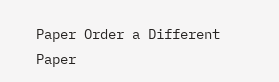Paper Order a Different Paper